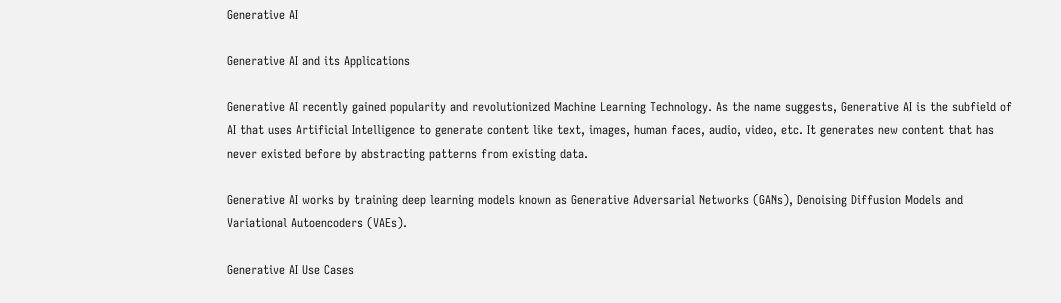Generative AI

Generative AI and its Applications

Generative AI recently gained popularity and revolutionized Machine Learning Technology. As the name suggests, Generative AI is the subfield of AI that uses Artificial Intelligence to generate content like text, images, human faces, audio, video, etc. It generates new content that has never existed before by abstracting patterns from existing data.

Generative AI works by training deep learning models known as Generative Adversarial Networks (GANs), Denoising Diffusion Models and Variational Autoencoders (VAEs).

Generative AI Use Cases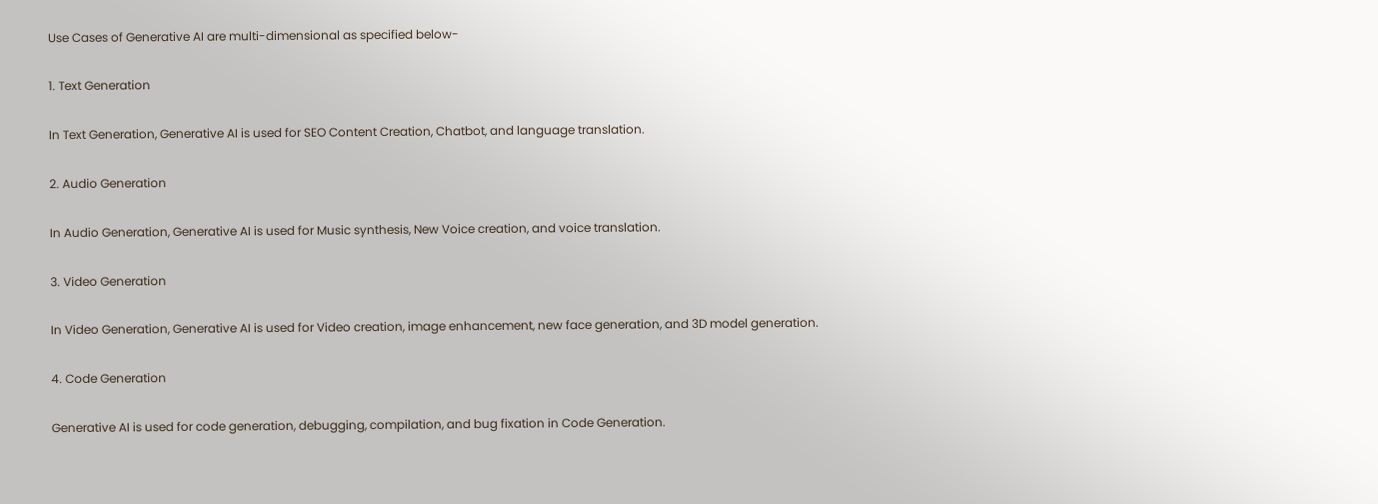Use Cases of Generative AI are multi-dimensional as specified below-

1. Text Generation

In Text Generation, Generative AI is used for SEO Content Creation, Chatbot, and language translation.

2. Audio Generation

In Audio Generation, Generative AI is used for Music synthesis, New Voice creation, and voice translation.

3. Video Generation

In Video Generation, Generative AI is used for Video creation, image enhancement, new face generation, and 3D model generation.

4. Code Generation

Generative AI is used for code generation, debugging, compilation, and bug fixation in Code Generation.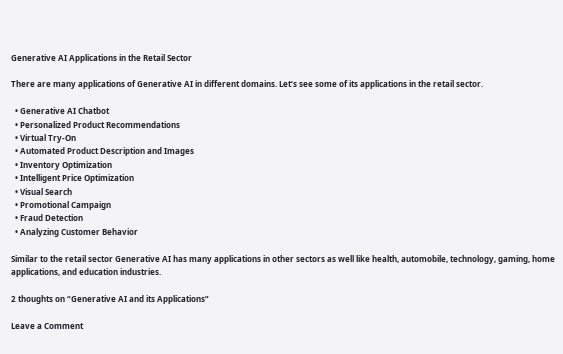Generative AI Applications in the Retail Sector

There are many applications of Generative AI in different domains. Let’s see some of its applications in the retail sector.

  • Generative AI Chatbot
  • Personalized Product Recommendations
  • Virtual Try-On
  • Automated Product Description and Images
  • Inventory Optimization
  • Intelligent Price Optimization
  • Visual Search
  • Promotional Campaign
  • Fraud Detection
  • Analyzing Customer Behavior

Similar to the retail sector Generative AI has many applications in other sectors as well like health, automobile, technology, gaming, home applications, and education industries.

2 thoughts on “Generative AI and its Applications”

Leave a Comment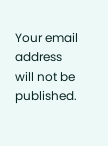Your email address will not be published.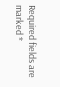Required fields are marked *